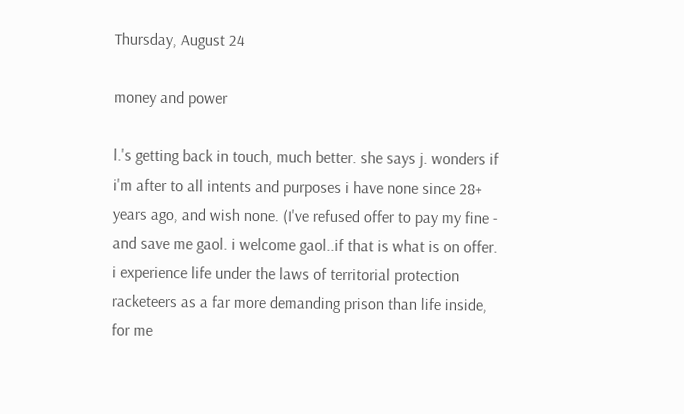Thursday, August 24

money and power

l.'s getting back in touch, much better. she says j. wonders if i'm after to all intents and purposes i have none since 28+ years ago, and wish none. (I've refused offer to pay my fine - and save me gaol. i welcome gaol..if that is what is on offer. i experience life under the laws of territorial protection racketeers as a far more demanding prison than life inside, for me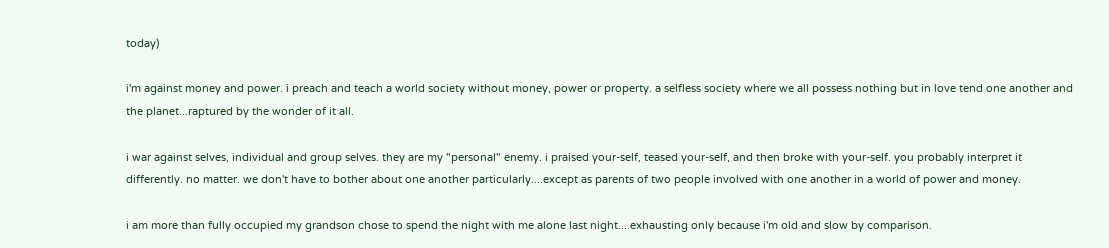today)

i'm against money and power. i preach and teach a world society without money, power or property. a selfless society where we all possess nothing but in love tend one another and the planet...raptured by the wonder of it all.

i war against selves, individual and group selves. they are my "personal" enemy. i praised your-self, teased your-self, and then broke with your-self. you probably interpret it differently. no matter. we don't have to bother about one another particularly....except as parents of two people involved with one another in a world of power and money.

i am more than fully occupied my grandson chose to spend the night with me alone last night....exhausting only because i'm old and slow by comparison.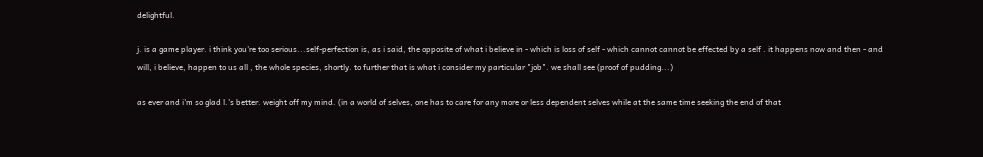delightful.

j. is a game player. i think you're too serious...self-perfection is, as i said, the opposite of what i believe in - which is loss of self - which cannot cannot be effected by a self . it happens now and then - and will, i believe, happen to us all , the whole species, shortly. to further that is what i consider my particular "job". we shall see (proof of pudding...)

as ever and i'm so glad l.'s better. weight off my mind. (in a world of selves, one has to care for any more or less dependent selves while at the same time seeking the end of that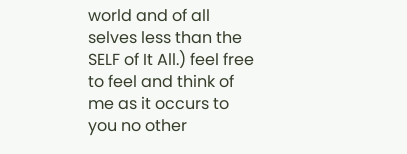world and of all selves less than the SELF of It All.) feel free to feel and think of me as it occurs to you no other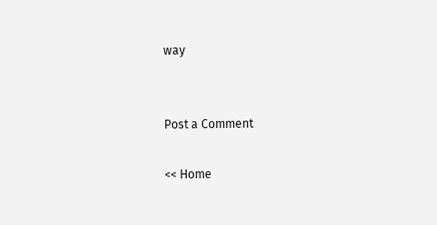way


Post a Comment

<< Home